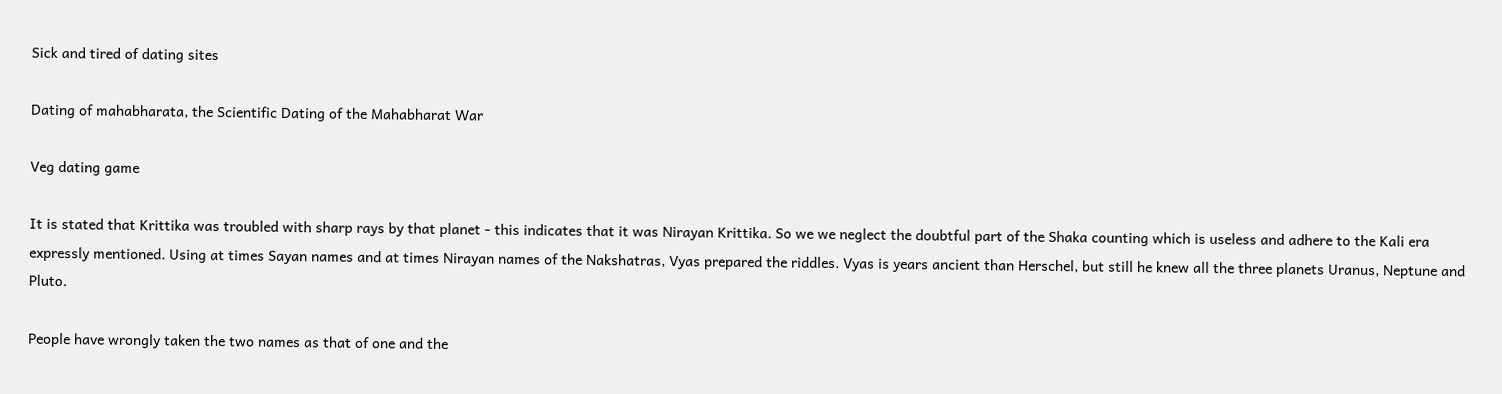Sick and tired of dating sites

Dating of mahabharata, the Scientific Dating of the Mahabharat War

Veg dating game

It is stated that Krittika was troubled with sharp rays by that planet - this indicates that it was Nirayan Krittika. So we we neglect the doubtful part of the Shaka counting which is useless and adhere to the Kali era expressly mentioned. Using at times Sayan names and at times Nirayan names of the Nakshatras, Vyas prepared the riddles. Vyas is years ancient than Herschel, but still he knew all the three planets Uranus, Neptune and Pluto.

People have wrongly taken the two names as that of one and the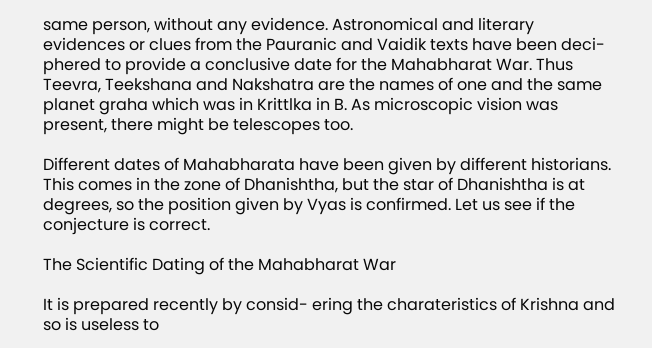same person, without any evidence. Astronomical and literary evidences or clues from the Pauranic and Vaidik texts have been deci- phered to provide a conclusive date for the Mahabharat War. Thus Teevra, Teekshana and Nakshatra are the names of one and the same planet graha which was in Krittlka in B. As microscopic vision was present, there might be telescopes too.

Different dates of Mahabharata have been given by different historians. This comes in the zone of Dhanishtha, but the star of Dhanishtha is at degrees, so the position given by Vyas is confirmed. Let us see if the conjecture is correct.

The Scientific Dating of the Mahabharat War

It is prepared recently by consid- ering the charateristics of Krishna and so is useless to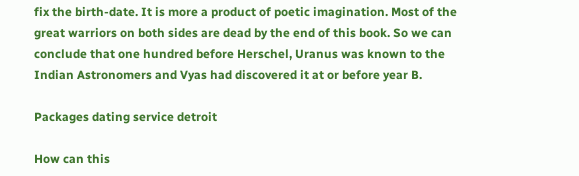fix the birth-date. It is more a product of poetic imagination. Most of the great warriors on both sides are dead by the end of this book. So we can conclude that one hundred before Herschel, Uranus was known to the Indian Astronomers and Vyas had discovered it at or before year B.

Packages dating service detroit

How can this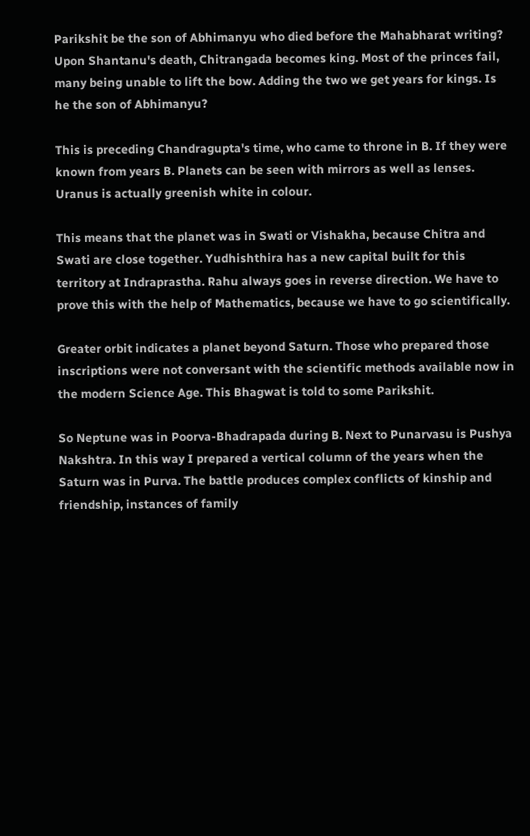Parikshit be the son of Abhimanyu who died before the Mahabharat writing? Upon Shantanu's death, Chitrangada becomes king. Most of the princes fail, many being unable to lift the bow. Adding the two we get years for kings. Is he the son of Abhimanyu?

This is preceding Chandragupta's time, who came to throne in B. If they were known from years B. Planets can be seen with mirrors as well as lenses. Uranus is actually greenish white in colour.

This means that the planet was in Swati or Vishakha, because Chitra and Swati are close together. Yudhishthira has a new capital built for this territory at Indraprastha. Rahu always goes in reverse direction. We have to prove this with the help of Mathematics, because we have to go scientifically.

Greater orbit indicates a planet beyond Saturn. Those who prepared those inscriptions were not conversant with the scientific methods available now in the modern Science Age. This Bhagwat is told to some Parikshit.

So Neptune was in Poorva-Bhadrapada during B. Next to Punarvasu is Pushya Nakshtra. In this way I prepared a vertical column of the years when the Saturn was in Purva. The battle produces complex conflicts of kinship and friendship, instances of family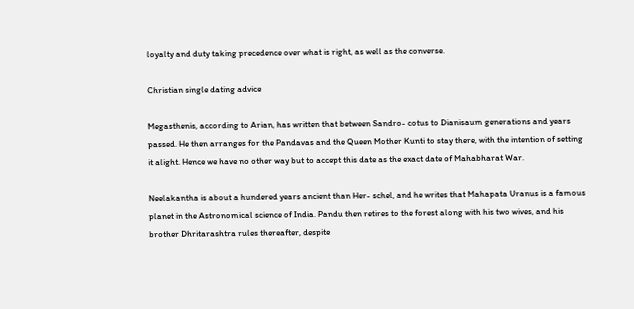loyalty and duty taking precedence over what is right, as well as the converse.

Christian single dating advice

Megasthenis, according to Arian, has written that between Sandro- cotus to Dianisaum generations and years passed. He then arranges for the Pandavas and the Queen Mother Kunti to stay there, with the intention of setting it alight. Hence we have no other way but to accept this date as the exact date of Mahabharat War.

Neelakantha is about a hundered years ancient than Her- schel, and he writes that Mahapata Uranus is a famous planet in the Astronomical science of India. Pandu then retires to the forest along with his two wives, and his brother Dhritarashtra rules thereafter, despite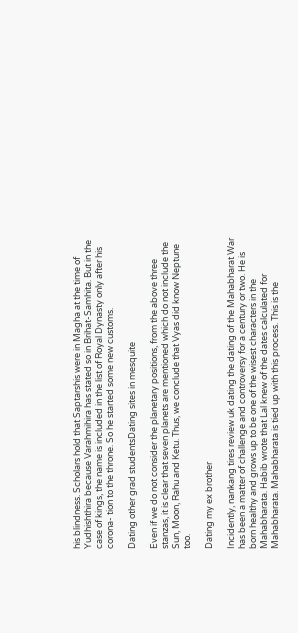his blindness. Scholars hold that Saptarshis were in Magha at the time of Yudhishthira because Varahmihira has stated so in Brihat-Samhita. But in the case of kings, the name is included in the list of Royal Dynasty only after his corona- tion to the throne. So he started some new customs.

Dating other grad studentsDating sites in mesquite

Even if we do not consider the planetary positions, from the above three stanzas, it is clear that seven planets are mentioned which do not include the Sun, Moon, Rahu and Ketu. Thus, we conclude that Vyas did know Neptune too.

Dating my ex brother

Incidently, nankang tires review uk dating the dating of the Mahabharat War has been a matter of challenge and controversy for a century or two. He is born healthy and grows up to be one of the wisest characters in the Mahabharata. Habib wrote that Lal knew of the dates calculated for Mahabharata. Mahabharata is tied up with this process. This is the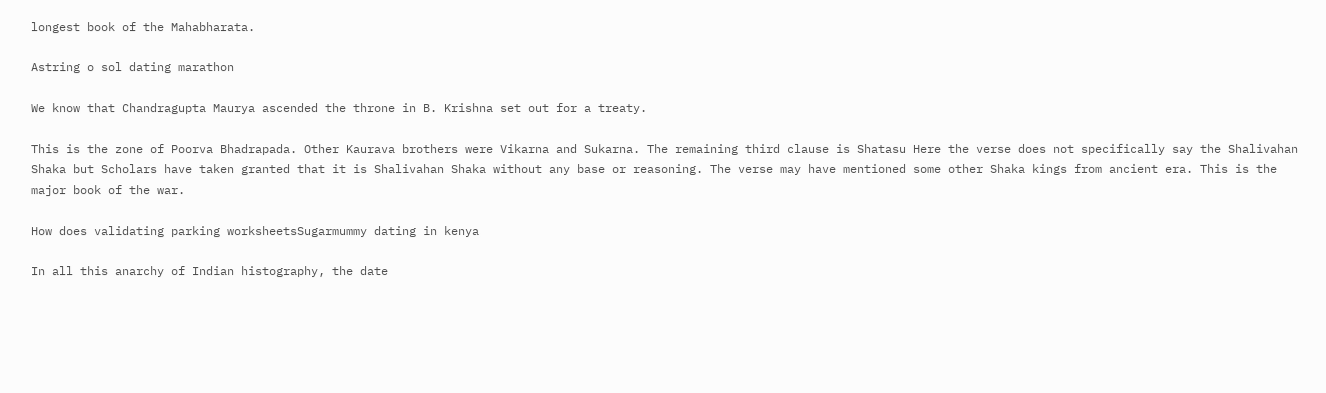longest book of the Mahabharata.

Astring o sol dating marathon

We know that Chandragupta Maurya ascended the throne in B. Krishna set out for a treaty.

This is the zone of Poorva Bhadrapada. Other Kaurava brothers were Vikarna and Sukarna. The remaining third clause is Shatasu Here the verse does not specifically say the Shalivahan Shaka but Scholars have taken granted that it is Shalivahan Shaka without any base or reasoning. The verse may have mentioned some other Shaka kings from ancient era. This is the major book of the war.

How does validating parking worksheetsSugarmummy dating in kenya

In all this anarchy of Indian histography, the date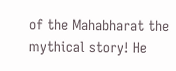of the Mahabharat the mythical story! He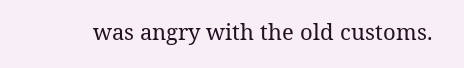was angry with the old customs.